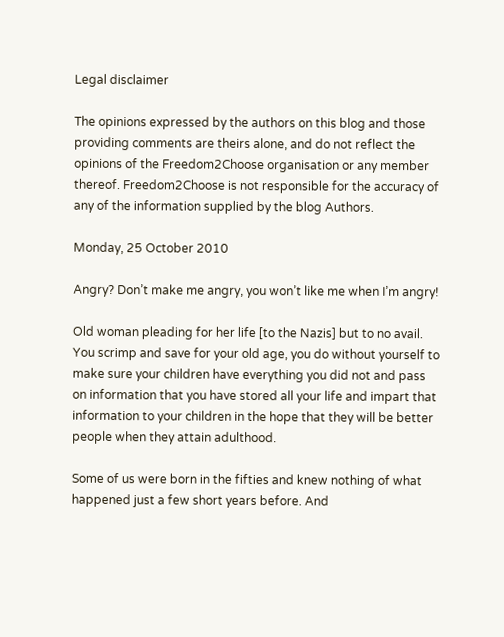Legal disclaimer

The opinions expressed by the authors on this blog and those providing comments are theirs alone, and do not reflect the opinions of the Freedom2Choose organisation or any member thereof. Freedom2Choose is not responsible for the accuracy of any of the information supplied by the blog Authors.

Monday, 25 October 2010

Angry? Don’t make me angry, you won’t like me when I’m angry!

Old woman pleading for her life [to the Nazis] but to no avail.
You scrimp and save for your old age, you do without yourself to make sure your children have everything you did not and pass on information that you have stored all your life and impart that information to your children in the hope that they will be better people when they attain adulthood.

Some of us were born in the fifties and knew nothing of what happened just a few short years before. And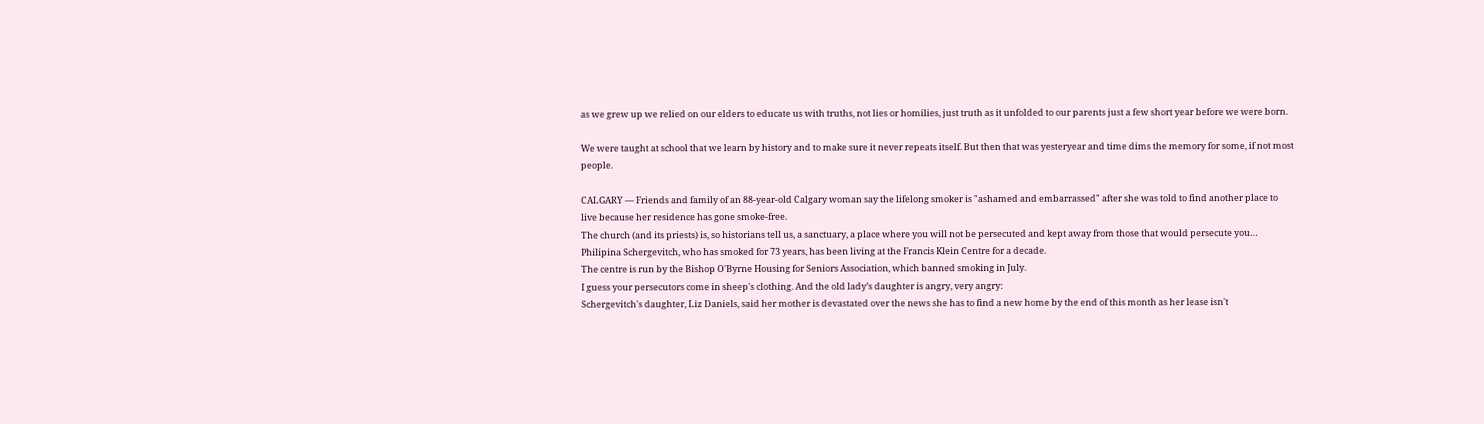as we grew up we relied on our elders to educate us with truths, not lies or homilies, just truth as it unfolded to our parents just a few short year before we were born.

We were taught at school that we learn by history and to make sure it never repeats itself. But then that was yesteryear and time dims the memory for some, if not most people.

CALGARY — Friends and family of an 88-year-old Calgary woman say the lifelong smoker is "ashamed and embarrassed" after she was told to find another place to live because her residence has gone smoke-free.
The church (and its priests) is, so historians tell us, a sanctuary, a place where you will not be persecuted and kept away from those that would persecute you…
Philipina Schergevitch, who has smoked for 73 years, has been living at the Francis Klein Centre for a decade.
The centre is run by the Bishop O'Byrne Housing for Seniors Association, which banned smoking in July.
I guess your persecutors come in sheep's clothing. And the old lady’s daughter is angry, very angry:
Schergevitch's daughter, Liz Daniels, said her mother is devastated over the news she has to find a new home by the end of this month as her lease isn't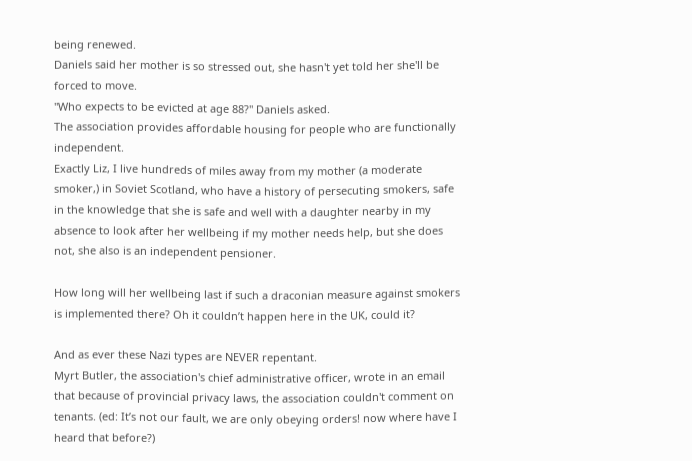being renewed.
Daniels said her mother is so stressed out, she hasn't yet told her she'll be forced to move.
"Who expects to be evicted at age 88?" Daniels asked.
The association provides affordable housing for people who are functionally independent.
Exactly Liz, I live hundreds of miles away from my mother (a moderate smoker,) in Soviet Scotland, who have a history of persecuting smokers, safe in the knowledge that she is safe and well with a daughter nearby in my absence to look after her wellbeing if my mother needs help, but she does not, she also is an independent pensioner.

How long will her wellbeing last if such a draconian measure against smokers is implemented there? Oh it couldn’t happen here in the UK, could it?

And as ever these Nazi types are NEVER repentant.
Myrt Butler, the association's chief administrative officer, wrote in an email that because of provincial privacy laws, the association couldn't comment on tenants. (ed: It’s not our fault, we are only obeying orders! now where have I heard that before?)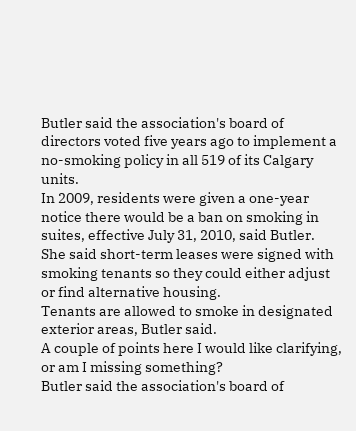Butler said the association's board of directors voted five years ago to implement a no-smoking policy in all 519 of its Calgary units.
In 2009, residents were given a one-year notice there would be a ban on smoking in suites, effective July 31, 2010, said Butler.
She said short-term leases were signed with smoking tenants so they could either adjust or find alternative housing.
Tenants are allowed to smoke in designated exterior areas, Butler said.
A couple of points here I would like clarifying, or am I missing something?
Butler said the association's board of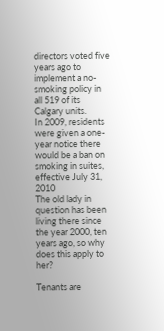directors voted five years ago to implement a no-smoking policy in all 519 of its Calgary units.
In 2009, residents were given a one-year notice there would be a ban on smoking in suites, effective July 31, 2010
The old lady in question has been living there since the year 2000, ten years ago, so why does this apply to her?

Tenants are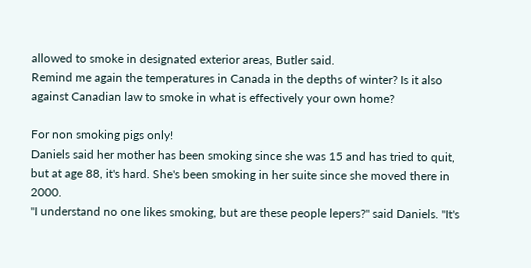allowed to smoke in designated exterior areas, Butler said.
Remind me again the temperatures in Canada in the depths of winter? Is it also against Canadian law to smoke in what is effectively your own home?

For non smoking pigs only!
Daniels said her mother has been smoking since she was 15 and has tried to quit, but at age 88, it's hard. She's been smoking in her suite since she moved there in 2000.
"I understand no one likes smoking, but are these people lepers?" said Daniels. "It's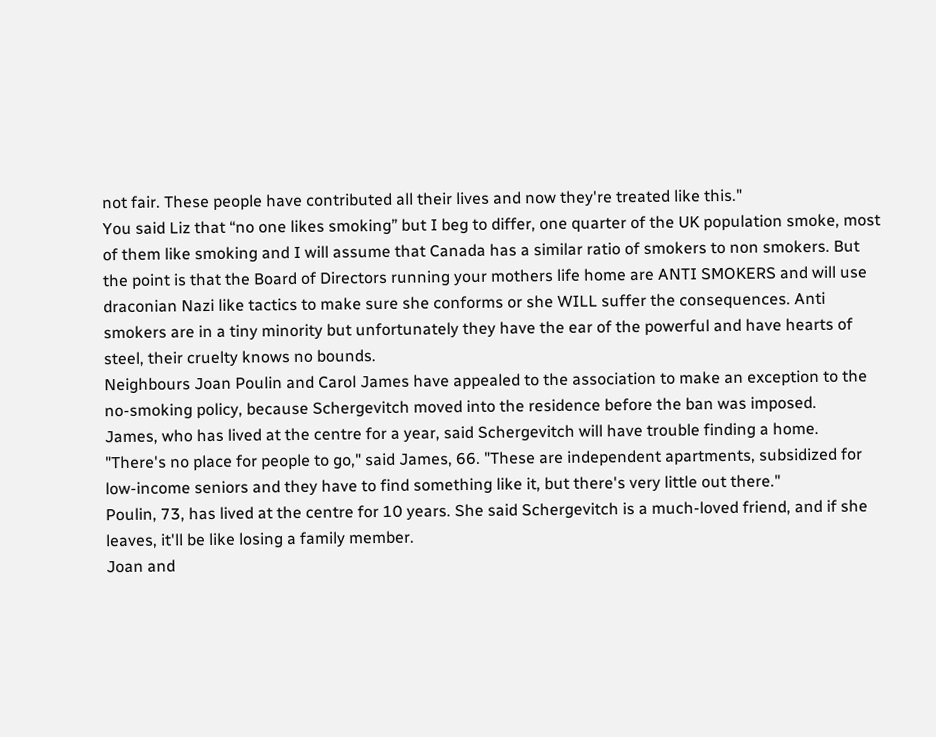not fair. These people have contributed all their lives and now they're treated like this."
You said Liz that “no one likes smoking” but I beg to differ, one quarter of the UK population smoke, most of them like smoking and I will assume that Canada has a similar ratio of smokers to non smokers. But the point is that the Board of Directors running your mothers life home are ANTI SMOKERS and will use draconian Nazi like tactics to make sure she conforms or she WILL suffer the consequences. Anti smokers are in a tiny minority but unfortunately they have the ear of the powerful and have hearts of steel, their cruelty knows no bounds.
Neighbours Joan Poulin and Carol James have appealed to the association to make an exception to the no-smoking policy, because Schergevitch moved into the residence before the ban was imposed.
James, who has lived at the centre for a year, said Schergevitch will have trouble finding a home.
"There's no place for people to go," said James, 66. "These are independent apartments, subsidized for low-income seniors and they have to find something like it, but there's very little out there."
Poulin, 73, has lived at the centre for 10 years. She said Schergevitch is a much-loved friend, and if she leaves, it'll be like losing a family member.
Joan and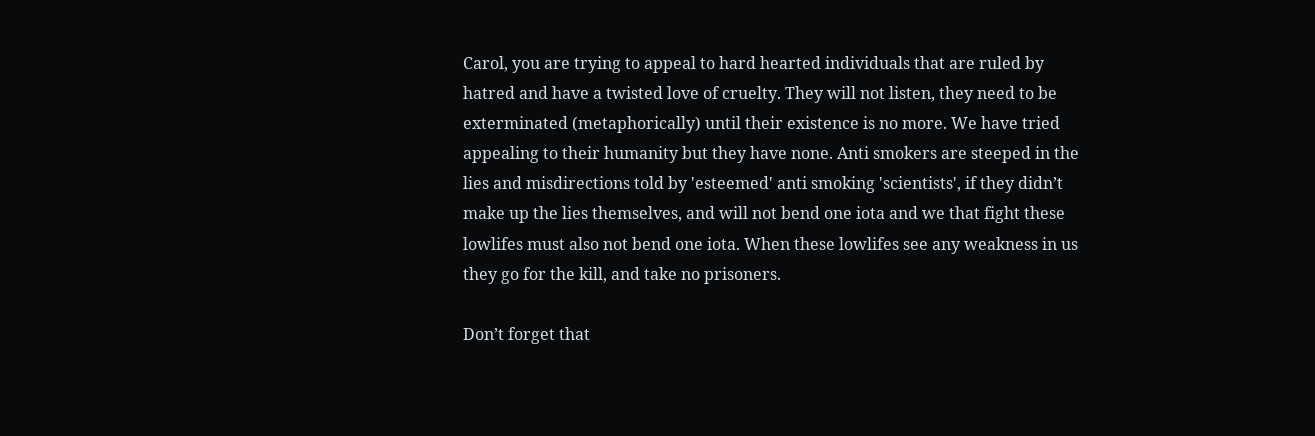Carol, you are trying to appeal to hard hearted individuals that are ruled by hatred and have a twisted love of cruelty. They will not listen, they need to be exterminated (metaphorically) until their existence is no more. We have tried appealing to their humanity but they have none. Anti smokers are steeped in the lies and misdirections told by 'esteemed' anti smoking 'scientists', if they didn’t make up the lies themselves, and will not bend one iota and we that fight these lowlifes must also not bend one iota. When these lowlifes see any weakness in us they go for the kill, and take no prisoners.

Don’t forget that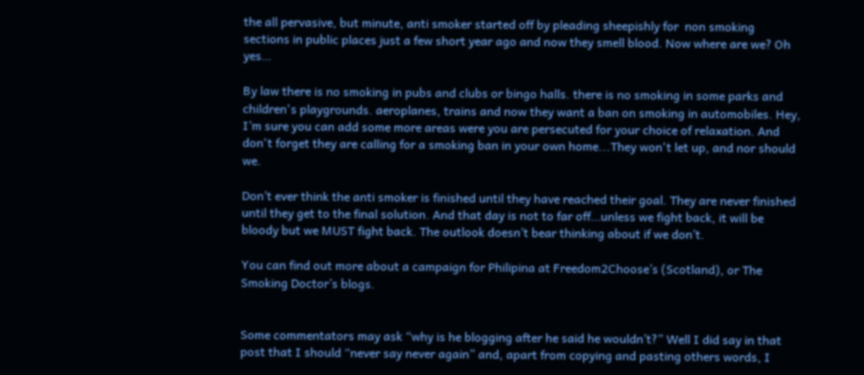the all pervasive, but minute, anti smoker started off by pleading sheepishly for  non smoking sections in public places just a few short year ago and now they smell blood. Now where are we? Oh yes…

By law there is no smoking in pubs and clubs or bingo halls. there is no smoking in some parks and children's playgrounds. aeroplanes, trains and now they want a ban on smoking in automobiles. Hey, I’m sure you can add some more areas were you are persecuted for your choice of relaxation. And don't forget they are calling for a smoking ban in your own home...They won't let up, and nor should we.

Don’t ever think the anti smoker is finished until they have reached their goal. They are never finished until they get to the final solution. And that day is not to far off…unless we fight back, it will be bloody but we MUST fight back. The outlook doesn’t bear thinking about if we don’t.

You can find out more about a campaign for Philipina at Freedom2Choose’s (Scotland), or The Smoking Doctor’s blogs.


Some commentators may ask “why is he blogging after he said he wouldn’t?” Well I did say in that post that I should “never say never again” and, apart from copying and pasting others words, I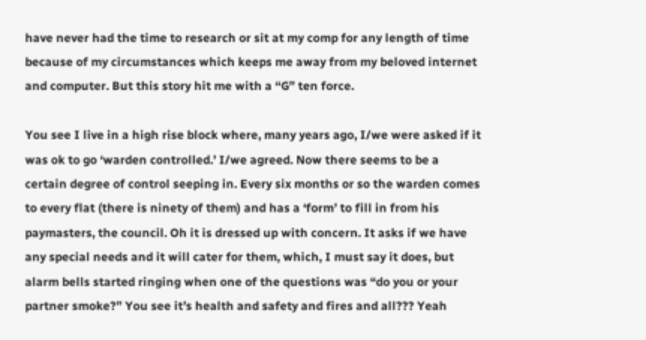have never had the time to research or sit at my comp for any length of time because of my circumstances which keeps me away from my beloved internet and computer. But this story hit me with a “G” ten force.

You see I live in a high rise block where, many years ago, I/we were asked if it was ok to go ‘warden controlled.’ I/we agreed. Now there seems to be a certain degree of control seeping in. Every six months or so the warden comes to every flat (there is ninety of them) and has a ‘form’ to fill in from his paymasters, the council. Oh it is dressed up with concern. It asks if we have any special needs and it will cater for them, which, I must say it does, but alarm bells started ringing when one of the questions was “do you or your partner smoke?” You see it’s health and safety and fires and all??? Yeah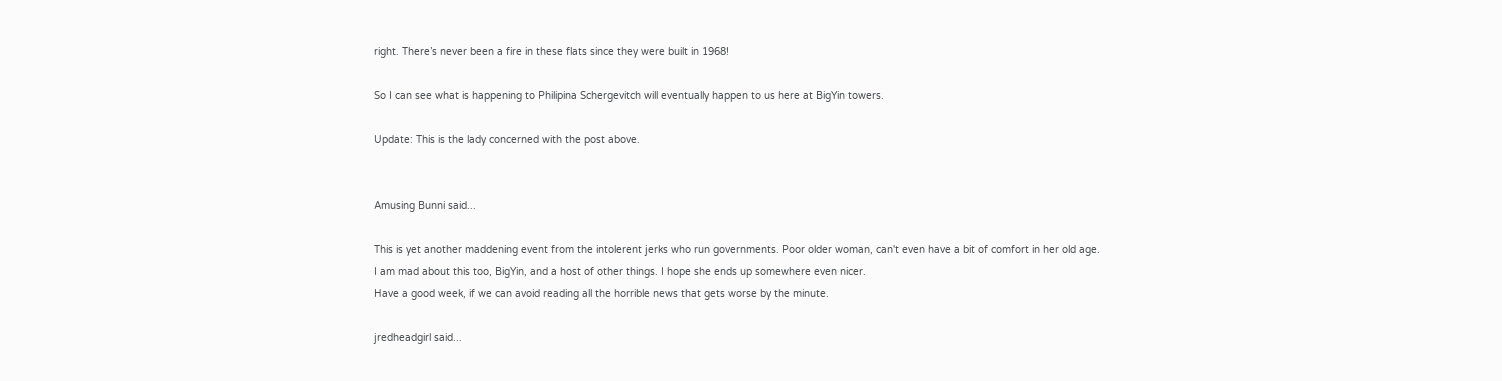right. There’s never been a fire in these flats since they were built in 1968!

So I can see what is happening to Philipina Schergevitch will eventually happen to us here at BigYin towers.

Update: This is the lady concerned with the post above.


Amusing Bunni said...

This is yet another maddening event from the intolerent jerks who run governments. Poor older woman, can't even have a bit of comfort in her old age.
I am mad about this too, BigYin, and a host of other things. I hope she ends up somewhere even nicer.
Have a good week, if we can avoid reading all the horrible news that gets worse by the minute.

jredheadgirl said...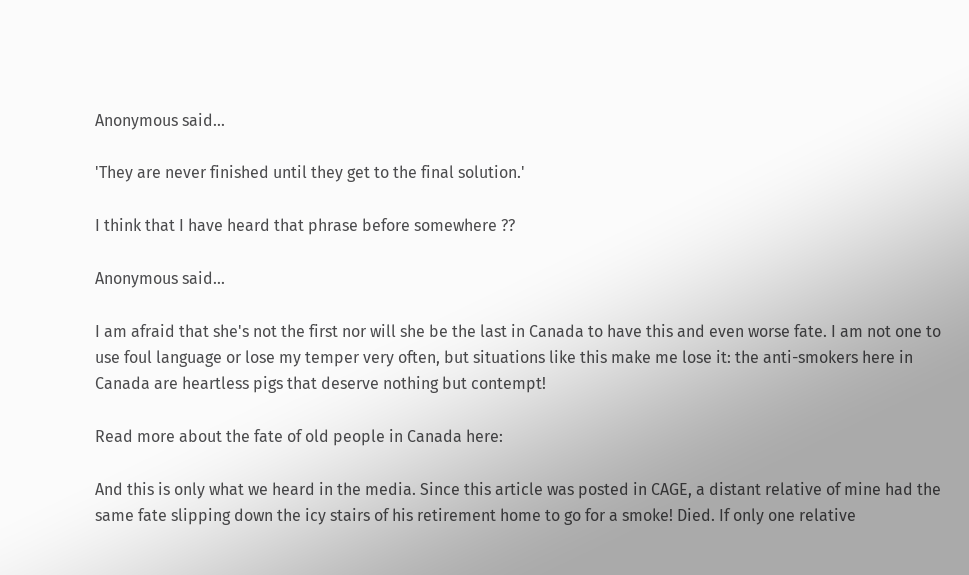Anonymous said...

'They are never finished until they get to the final solution.'

I think that I have heard that phrase before somewhere ??

Anonymous said...

I am afraid that she's not the first nor will she be the last in Canada to have this and even worse fate. I am not one to use foul language or lose my temper very often, but situations like this make me lose it: the anti-smokers here in Canada are heartless pigs that deserve nothing but contempt!

Read more about the fate of old people in Canada here:

And this is only what we heard in the media. Since this article was posted in CAGE, a distant relative of mine had the same fate slipping down the icy stairs of his retirement home to go for a smoke! Died. If only one relative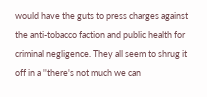would have the guts to press charges against the anti-tobacco faction and public health for criminal negligence. They all seem to shrug it off in a ''there's not much we can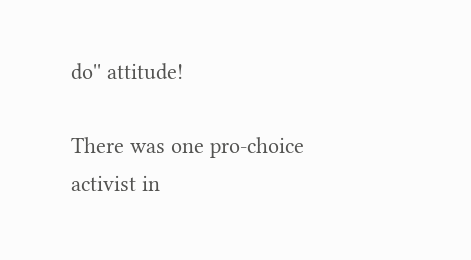do'' attitude!

There was one pro-choice activist in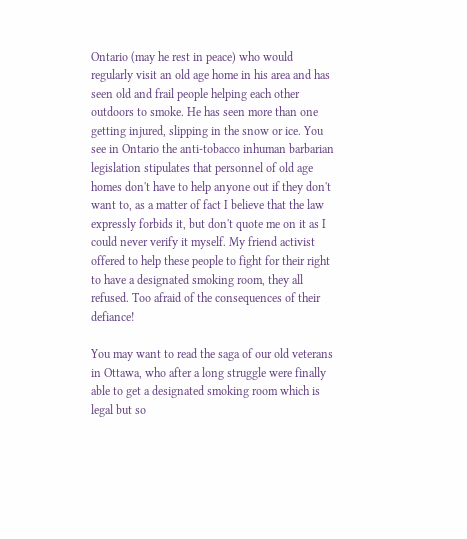Ontario (may he rest in peace) who would regularly visit an old age home in his area and has seen old and frail people helping each other outdoors to smoke. He has seen more than one getting injured, slipping in the snow or ice. You see in Ontario the anti-tobacco inhuman barbarian legislation stipulates that personnel of old age homes don't have to help anyone out if they don't want to, as a matter of fact I believe that the law expressly forbids it, but don't quote me on it as I could never verify it myself. My friend activist offered to help these people to fight for their right to have a designated smoking room, they all refused. Too afraid of the consequences of their defiance!

You may want to read the saga of our old veterans in Ottawa, who after a long struggle were finally able to get a designated smoking room which is legal but so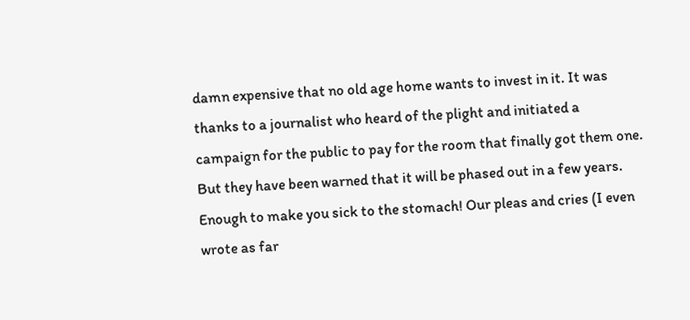damn expensive that no old age home wants to invest in it. It was thanks to a journalist who heard of the plight and initiated a campaign for the public to pay for the room that finally got them one. But they have been warned that it will be phased out in a few years. Enough to make you sick to the stomach! Our pleas and cries (I even wrote as far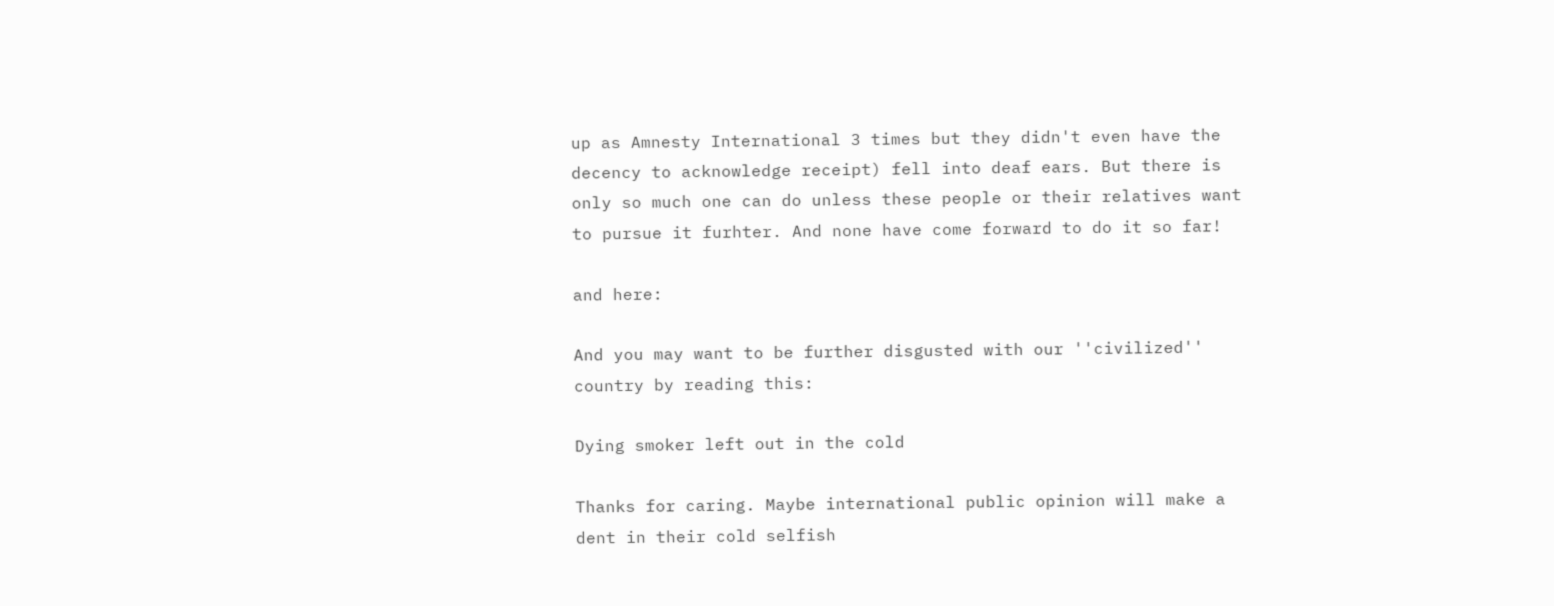up as Amnesty International 3 times but they didn't even have the decency to acknowledge receipt) fell into deaf ears. But there is only so much one can do unless these people or their relatives want to pursue it furhter. And none have come forward to do it so far!

and here:

And you may want to be further disgusted with our ''civilized'' country by reading this:

Dying smoker left out in the cold

Thanks for caring. Maybe international public opinion will make a dent in their cold selfish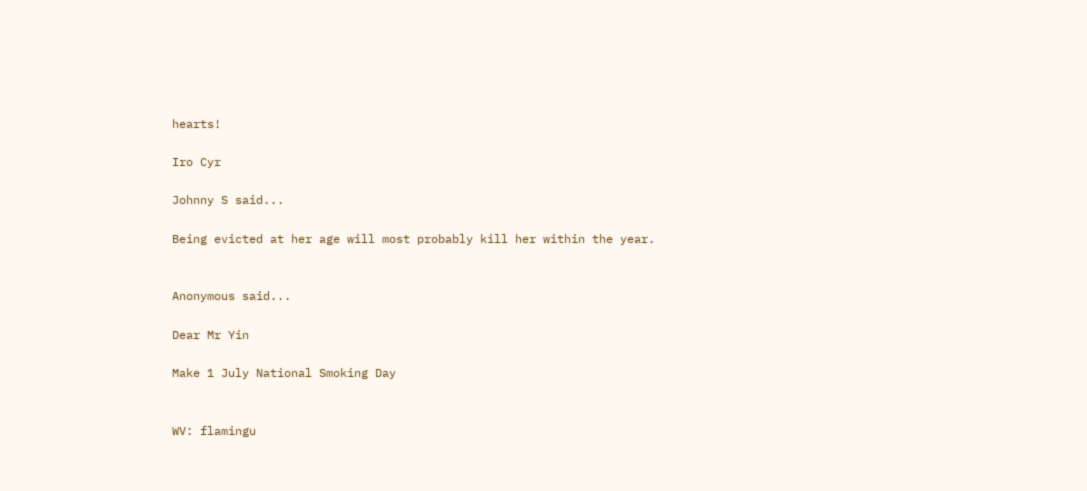hearts!

Iro Cyr

Johnny S said...

Being evicted at her age will most probably kill her within the year.


Anonymous said...

Dear Mr Yin

Make 1 July National Smoking Day


WV: flamingu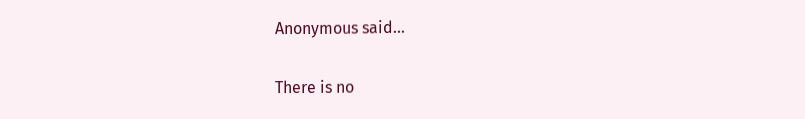Anonymous said...

There is no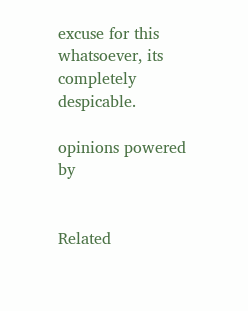excuse for this whatsoever, its completely despicable.

opinions powered by


Related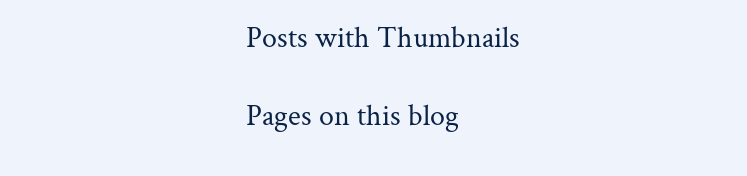Posts with Thumbnails

Pages on this blog